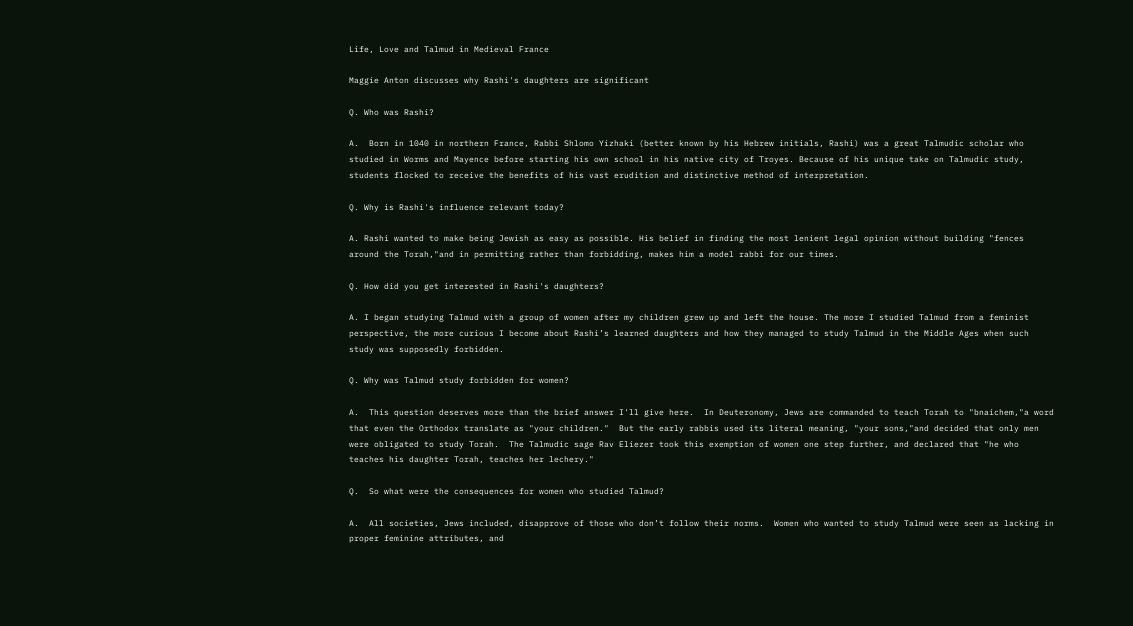Life, Love and Talmud in Medieval France

Maggie Anton discusses why Rashi's daughters are significant

Q. Who was Rashi?

A.  Born in 1040 in northern France, Rabbi Shlomo Yizhaki (better known by his Hebrew initials, Rashi) was a great Talmudic scholar who studied in Worms and Mayence before starting his own school in his native city of Troyes. Because of his unique take on Talmudic study, students flocked to receive the benefits of his vast erudition and distinctive method of interpretation.

Q. Why is Rashi's influence relevant today?

A. Rashi wanted to make being Jewish as easy as possible. His belief in finding the most lenient legal opinion without building "fences around the Torah,"and in permitting rather than forbidding, makes him a model rabbi for our times.

Q. How did you get interested in Rashi's daughters?

A. I began studying Talmud with a group of women after my children grew up and left the house. The more I studied Talmud from a feminist perspective, the more curious I become about Rashi’s learned daughters and how they managed to study Talmud in the Middle Ages when such study was supposedly forbidden.

Q. Why was Talmud study forbidden for women?

A.  This question deserves more than the brief answer I'll give here.  In Deuteronomy, Jews are commanded to teach Torah to "bnaichem,"a word that even the Orthodox translate as "your children."  But the early rabbis used its literal meaning, "your sons,"and decided that only men were obligated to study Torah.  The Talmudic sage Rav Eliezer took this exemption of women one step further, and declared that "he who teaches his daughter Torah, teaches her lechery."

Q.  So what were the consequences for women who studied Talmud?

A.  All societies, Jews included, disapprove of those who don’t follow their norms.  Women who wanted to study Talmud were seen as lacking in proper feminine attributes, and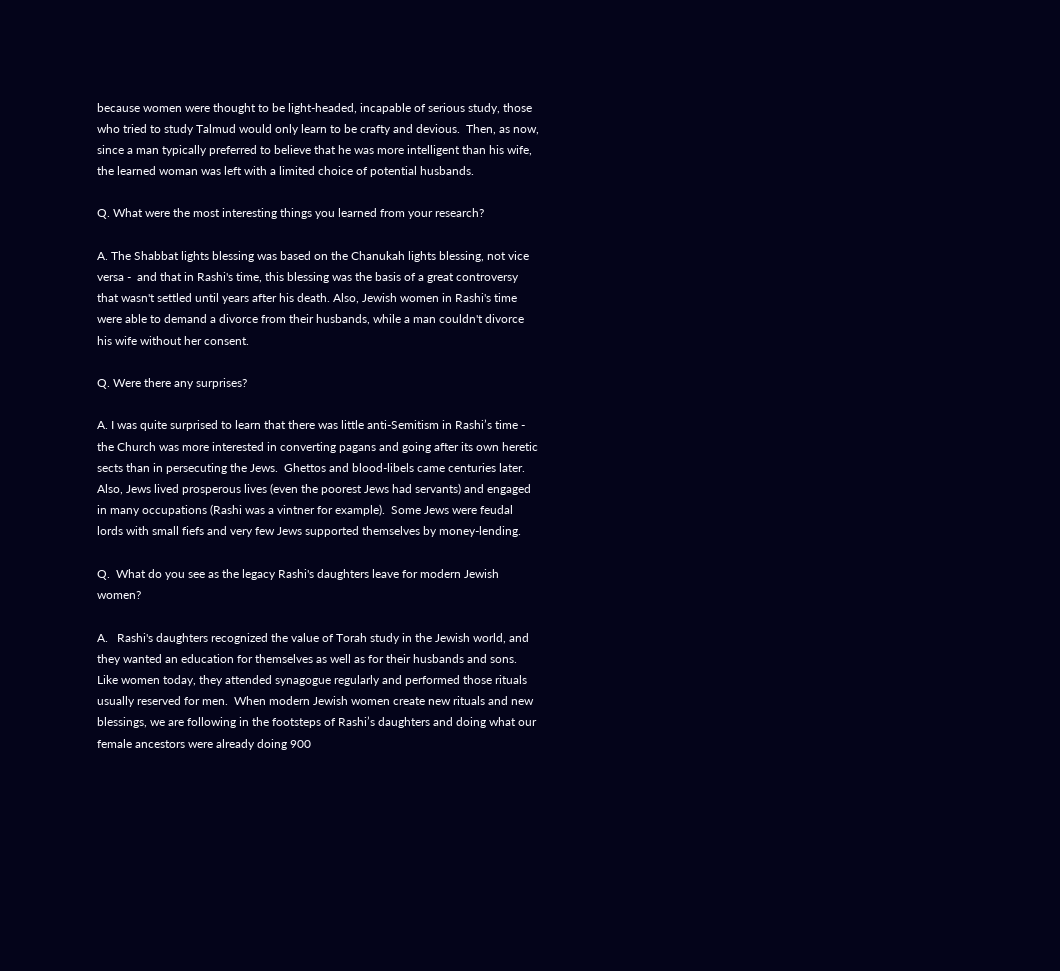because women were thought to be light-headed, incapable of serious study, those who tried to study Talmud would only learn to be crafty and devious.  Then, as now, since a man typically preferred to believe that he was more intelligent than his wife, the learned woman was left with a limited choice of potential husbands.

Q. What were the most interesting things you learned from your research?

A. The Shabbat lights blessing was based on the Chanukah lights blessing, not vice versa -  and that in Rashi's time, this blessing was the basis of a great controversy that wasn't settled until years after his death. Also, Jewish women in Rashi's time were able to demand a divorce from their husbands, while a man couldn't divorce his wife without her consent.

Q. Were there any surprises?

A. I was quite surprised to learn that there was little anti-Semitism in Rashi’s time - the Church was more interested in converting pagans and going after its own heretic sects than in persecuting the Jews.  Ghettos and blood-libels came centuries later.  Also, Jews lived prosperous lives (even the poorest Jews had servants) and engaged in many occupations (Rashi was a vintner for example).  Some Jews were feudal lords with small fiefs and very few Jews supported themselves by money-lending.

Q.  What do you see as the legacy Rashi's daughters leave for modern Jewish women?

A.   Rashi's daughters recognized the value of Torah study in the Jewish world, and they wanted an education for themselves as well as for their husbands and sons.  Like women today, they attended synagogue regularly and performed those rituals usually reserved for men.  When modern Jewish women create new rituals and new blessings, we are following in the footsteps of Rashi’s daughters and doing what our female ancestors were already doing 900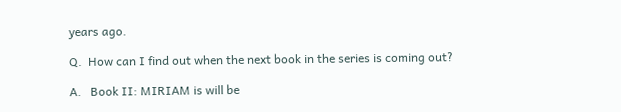years ago.

Q.  How can I find out when the next book in the series is coming out?

A.   Book II: MIRIAM is will be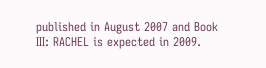published in August 2007 and Book III: RACHEL is expected in 2009.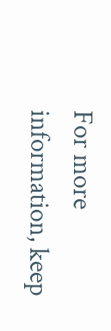For more information, keep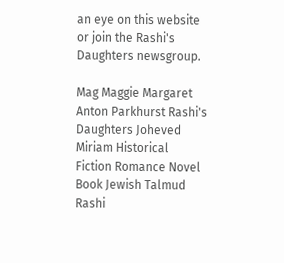an eye on this website or join the Rashi's Daughters newsgroup.

Mag Maggie Margaret Anton Parkhurst Rashi's Daughters Joheved Miriam Historical Fiction Romance Novel Book Jewish Talmud Rashi